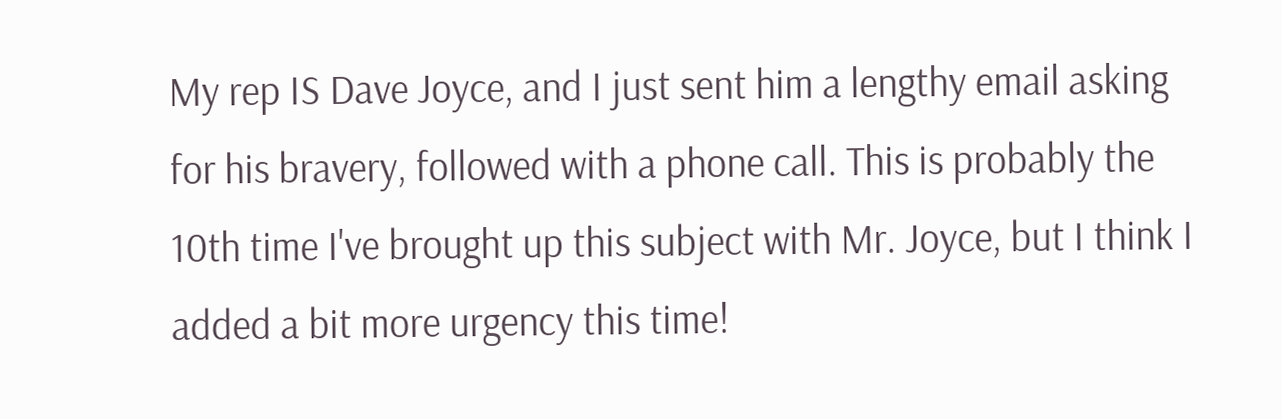My rep IS Dave Joyce, and I just sent him a lengthy email asking for his bravery, followed with a phone call. This is probably the 10th time I've brought up this subject with Mr. Joyce, but I think I added a bit more urgency this time!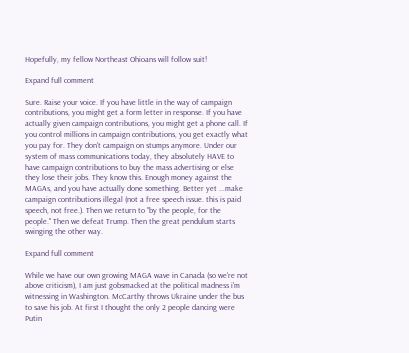Hopefully, my fellow Northeast Ohioans will follow suit!

Expand full comment

Sure. Raise your voice. If you have little in the way of campaign contributions, you might get a form letter in response. If you have actually given campaign contributions, you might get a phone call. If you control millions in campaign contributions, you get exactly what you pay for. They don't campaign on stumps anymore. Under our system of mass communications today, they absolutely HAVE to have campaign contributions to buy the mass advertising or else they lose their jobs. They know this. Enough money against the MAGAs, and you have actually done something. Better yet ...make campaign contributions illegal (not a free speech issue. this is paid speech, not free.). Then we return to "by the people, for the people." Then we defeat Trump. Then the great pendulum starts swinging the other way.

Expand full comment

While we have our own growing MAGA wave in Canada (so we're not above criticism), I am just gobsmacked at the political madness i'm witnessing in Washington. McCarthy throws Ukraine under the bus to save his job. At first I thought the only 2 people dancing were Putin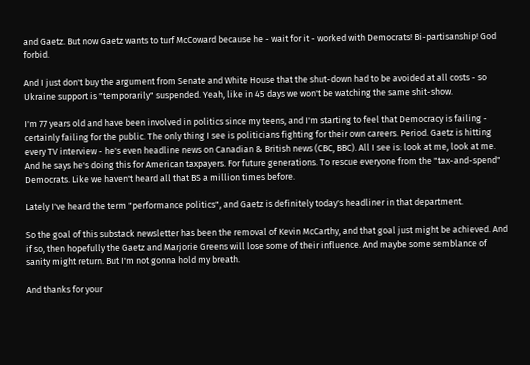and Gaetz. But now Gaetz wants to turf McCoward because he - wait for it - worked with Democrats! Bi-partisanship! God forbid.

And I just don't buy the argument from Senate and White House that the shut-down had to be avoided at all costs - so Ukraine support is "temporarily" suspended. Yeah, like in 45 days we won't be watching the same shit-show.

I'm 77 years old and have been involved in politics since my teens, and I'm starting to feel that Democracy is failing - certainly failing for the public. The only thing I see is politicians fighting for their own careers. Period. Gaetz is hitting every TV interview - he's even headline news on Canadian & British news (CBC, BBC). All I see is: look at me, look at me. And he says he's doing this for American taxpayers. For future generations. To rescue everyone from the "tax-and-spend" Democrats. Like we haven't heard all that BS a million times before.

Lately I've heard the term "performance politics", and Gaetz is definitely today's headliner in that department.

So the goal of this substack newsletter has been the removal of Kevin McCarthy, and that goal just might be achieved. And if so, then hopefully the Gaetz and Marjorie Greens will lose some of their influence. And maybe some semblance of sanity might return. But I'm not gonna hold my breath.

And thanks for your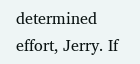determined effort, Jerry. If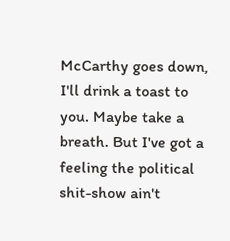McCarthy goes down, I'll drink a toast to you. Maybe take a breath. But I've got a feeling the political shit-show ain't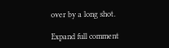over by a long shot.

Expand full comment